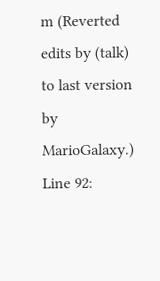m (Reverted edits by (talk) to last version by MarioGalaxy.)
Line 92: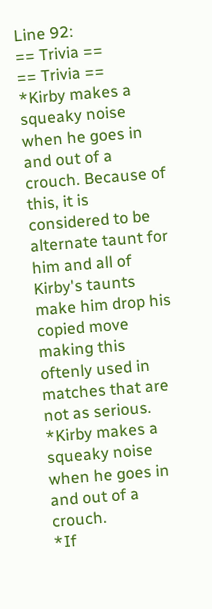Line 92:
== Trivia ==
== Trivia ==
*Kirby makes a squeaky noise when he goes in and out of a crouch. Because of this, it is considered to be alternate taunt for him and all of Kirby's taunts make him drop his copied move making this oftenly used in matches that are not as serious.
*Kirby makes a squeaky noise when he goes in and out of a crouch.
*If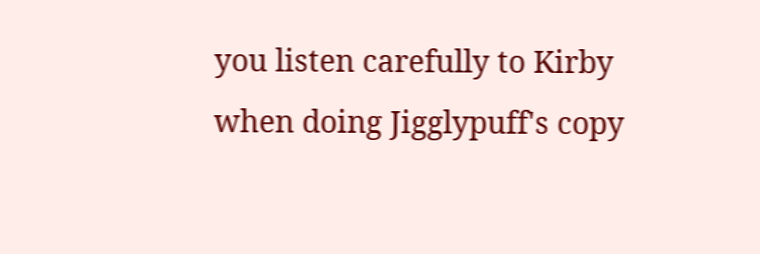you listen carefully to Kirby when doing Jigglypuff's copy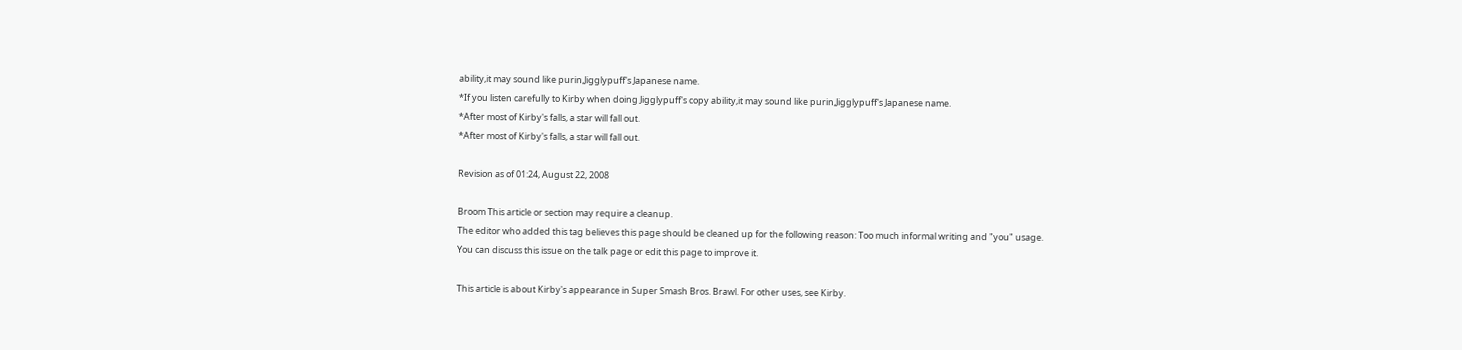ability,it may sound like purin,Jigglypuff's Japanese name.
*If you listen carefully to Kirby when doing Jigglypuff's copy ability,it may sound like purin,Jigglypuff's Japanese name.
*After most of Kirby's falls, a star will fall out.
*After most of Kirby's falls, a star will fall out.

Revision as of 01:24, August 22, 2008

Broom This article or section may require a cleanup.
The editor who added this tag believes this page should be cleaned up for the following reason: Too much informal writing and "you" usage.
You can discuss this issue on the talk page or edit this page to improve it.

This article is about Kirby's appearance in Super Smash Bros. Brawl. For other uses, see Kirby.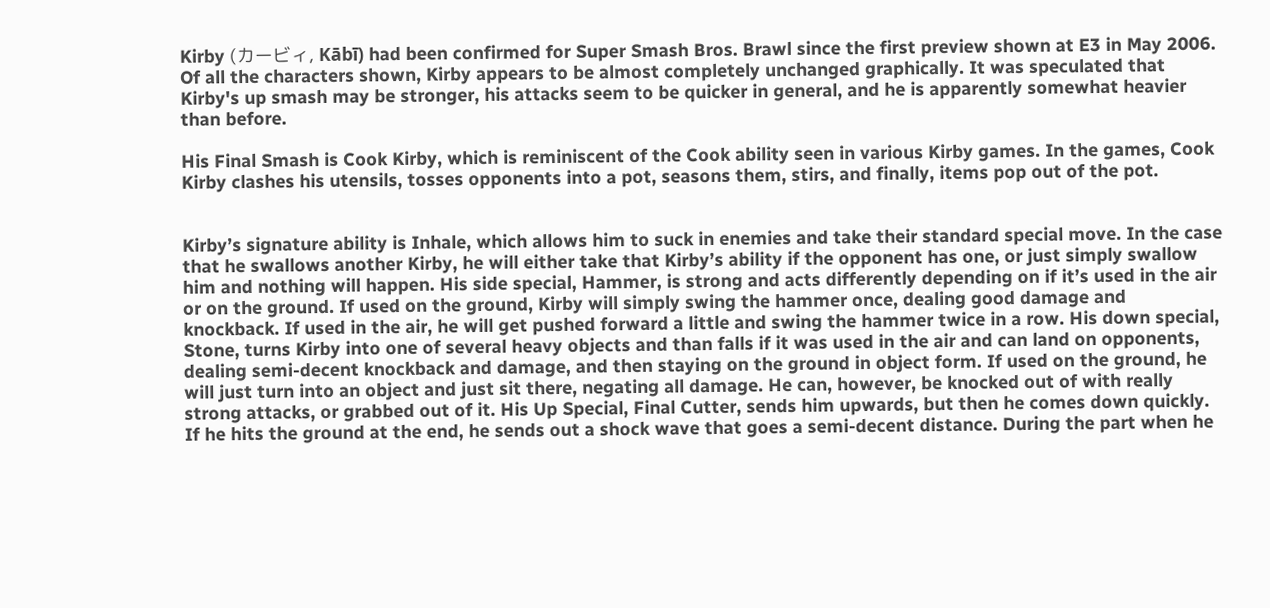Kirby (カービィ, Kābī) had been confirmed for Super Smash Bros. Brawl since the first preview shown at E3 in May 2006. Of all the characters shown, Kirby appears to be almost completely unchanged graphically. It was speculated that Kirby's up smash may be stronger, his attacks seem to be quicker in general, and he is apparently somewhat heavier than before.

His Final Smash is Cook Kirby, which is reminiscent of the Cook ability seen in various Kirby games. In the games, Cook Kirby clashes his utensils, tosses opponents into a pot, seasons them, stirs, and finally, items pop out of the pot.


Kirby’s signature ability is Inhale, which allows him to suck in enemies and take their standard special move. In the case that he swallows another Kirby, he will either take that Kirby’s ability if the opponent has one, or just simply swallow him and nothing will happen. His side special, Hammer, is strong and acts differently depending on if it’s used in the air or on the ground. If used on the ground, Kirby will simply swing the hammer once, dealing good damage and knockback. If used in the air, he will get pushed forward a little and swing the hammer twice in a row. His down special, Stone, turns Kirby into one of several heavy objects and than falls if it was used in the air and can land on opponents, dealing semi-decent knockback and damage, and then staying on the ground in object form. If used on the ground, he will just turn into an object and just sit there, negating all damage. He can, however, be knocked out of with really strong attacks, or grabbed out of it. His Up Special, Final Cutter, sends him upwards, but then he comes down quickly. If he hits the ground at the end, he sends out a shock wave that goes a semi-decent distance. During the part when he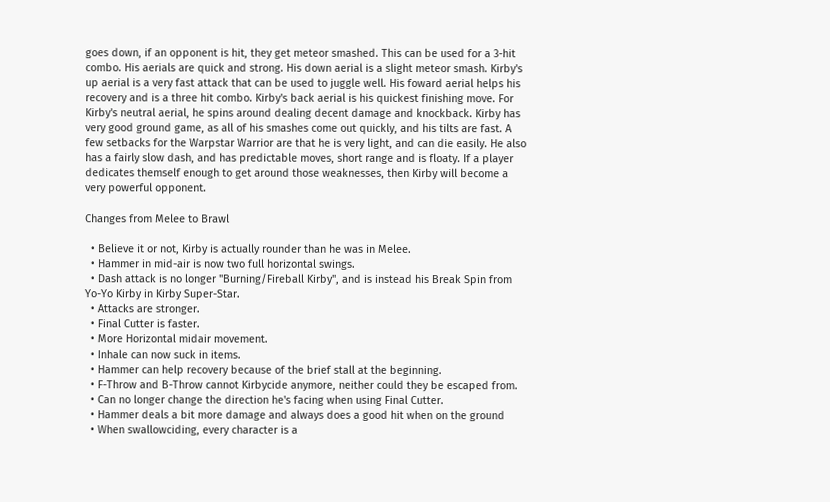goes down, if an opponent is hit, they get meteor smashed. This can be used for a 3-hit combo. His aerials are quick and strong. His down aerial is a slight meteor smash. Kirby's up aerial is a very fast attack that can be used to juggle well. His foward aerial helps his recovery and is a three hit combo. Kirby's back aerial is his quickest finishing move. For Kirby's neutral aerial, he spins around dealing decent damage and knockback. Kirby has very good ground game, as all of his smashes come out quickly, and his tilts are fast. A few setbacks for the Warpstar Warrior are that he is very light, and can die easily. He also has a fairly slow dash, and has predictable moves, short range and is floaty. If a player dedicates themself enough to get around those weaknesses, then Kirby will become a very powerful opponent.

Changes from Melee to Brawl

  • Believe it or not, Kirby is actually rounder than he was in Melee.
  • Hammer in mid-air is now two full horizontal swings.
  • Dash attack is no longer "Burning/Fireball Kirby", and is instead his Break Spin from Yo-Yo Kirby in Kirby Super-Star.
  • Attacks are stronger.
  • Final Cutter is faster.
  • More Horizontal midair movement.
  • Inhale can now suck in items.
  • Hammer can help recovery because of the brief stall at the beginning.
  • F-Throw and B-Throw cannot Kirbycide anymore, neither could they be escaped from.
  • Can no longer change the direction he's facing when using Final Cutter.
  • Hammer deals a bit more damage and always does a good hit when on the ground
  • When swallowciding, every character is a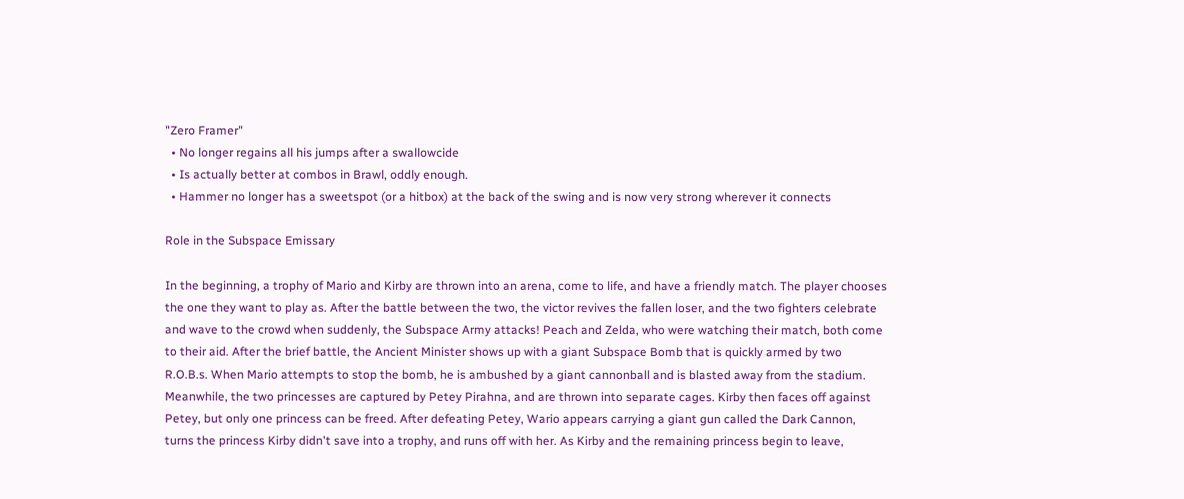"Zero Framer"
  • No longer regains all his jumps after a swallowcide
  • Is actually better at combos in Brawl, oddly enough.
  • Hammer no longer has a sweetspot (or a hitbox) at the back of the swing and is now very strong wherever it connects

Role in the Subspace Emissary

In the beginning, a trophy of Mario and Kirby are thrown into an arena, come to life, and have a friendly match. The player chooses the one they want to play as. After the battle between the two, the victor revives the fallen loser, and the two fighters celebrate and wave to the crowd when suddenly, the Subspace Army attacks! Peach and Zelda, who were watching their match, both come to their aid. After the brief battle, the Ancient Minister shows up with a giant Subspace Bomb that is quickly armed by two R.O.B.s. When Mario attempts to stop the bomb, he is ambushed by a giant cannonball and is blasted away from the stadium. Meanwhile, the two princesses are captured by Petey Pirahna, and are thrown into separate cages. Kirby then faces off against Petey, but only one princess can be freed. After defeating Petey, Wario appears carrying a giant gun called the Dark Cannon, turns the princess Kirby didn't save into a trophy, and runs off with her. As Kirby and the remaining princess begin to leave,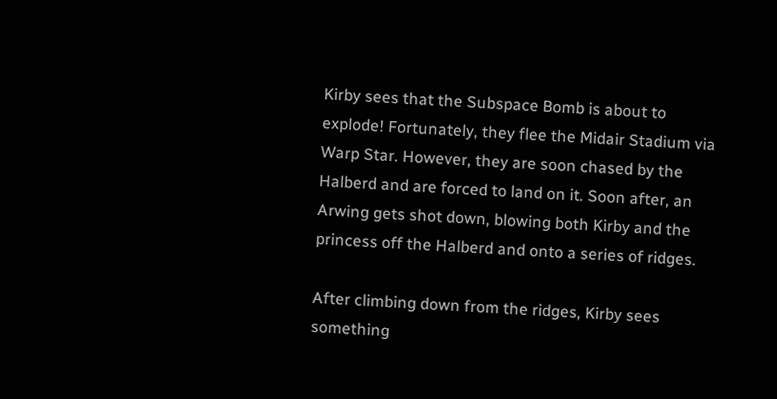Kirby sees that the Subspace Bomb is about to explode! Fortunately, they flee the Midair Stadium via Warp Star. However, they are soon chased by the Halberd and are forced to land on it. Soon after, an Arwing gets shot down, blowing both Kirby and the princess off the Halberd and onto a series of ridges.

After climbing down from the ridges, Kirby sees something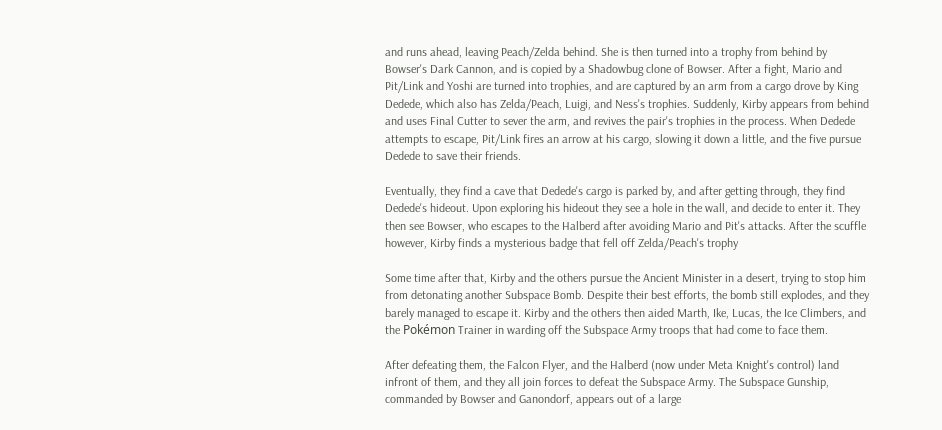and runs ahead, leaving Peach/Zelda behind. She is then turned into a trophy from behind by Bowser's Dark Cannon, and is copied by a Shadowbug clone of Bowser. After a fight, Mario and Pit/Link and Yoshi are turned into trophies, and are captured by an arm from a cargo drove by King Dedede, which also has Zelda/Peach, Luigi, and Ness's trophies. Suddenly, Kirby appears from behind and uses Final Cutter to sever the arm, and revives the pair's trophies in the process. When Dedede attempts to escape, Pit/Link fires an arrow at his cargo, slowing it down a little, and the five pursue Dedede to save their friends.

Eventually, they find a cave that Dedede's cargo is parked by, and after getting through, they find Dedede's hideout. Upon exploring his hideout they see a hole in the wall, and decide to enter it. They then see Bowser, who escapes to the Halberd after avoiding Mario and Pit's attacks. After the scuffle however, Kirby finds a mysterious badge that fell off Zelda/Peach's trophy

Some time after that, Kirby and the others pursue the Ancient Minister in a desert, trying to stop him from detonating another Subspace Bomb. Despite their best efforts, the bomb still explodes, and they barely managed to escape it. Kirby and the others then aided Marth, Ike, Lucas, the Ice Climbers, and the Pokémon Trainer in warding off the Subspace Army troops that had come to face them.

After defeating them, the Falcon Flyer, and the Halberd (now under Meta Knight's control) land infront of them, and they all join forces to defeat the Subspace Army. The Subspace Gunship, commanded by Bowser and Ganondorf, appears out of a large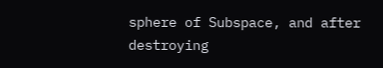sphere of Subspace, and after destroying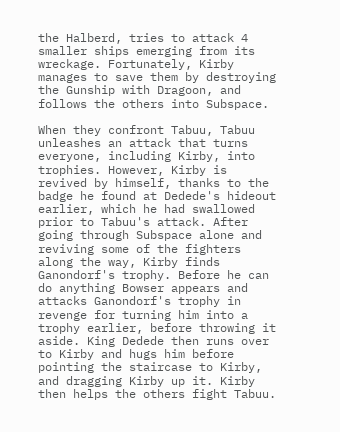the Halberd, tries to attack 4 smaller ships emerging from its wreckage. Fortunately, Kirby manages to save them by destroying the Gunship with Dragoon, and follows the others into Subspace.

When they confront Tabuu, Tabuu unleashes an attack that turns everyone, including Kirby, into trophies. However, Kirby is revived by himself, thanks to the badge he found at Dedede's hideout earlier, which he had swallowed prior to Tabuu's attack. After going through Subspace alone and reviving some of the fighters along the way, Kirby finds Ganondorf's trophy. Before he can do anything Bowser appears and attacks Ganondorf's trophy in revenge for turning him into a trophy earlier, before throwing it aside. King Dedede then runs over to Kirby and hugs him before pointing the staircase to Kirby, and dragging Kirby up it. Kirby then helps the others fight Tabuu.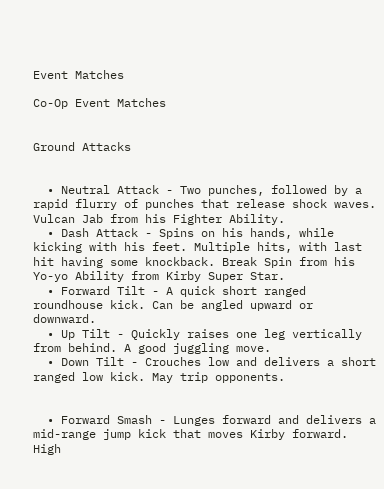Event Matches

Co-Op Event Matches


Ground Attacks


  • Neutral Attack - Two punches, followed by a rapid flurry of punches that release shock waves. Vulcan Jab from his Fighter Ability.
  • Dash Attack - Spins on his hands, while kicking with his feet. Multiple hits, with last hit having some knockback. Break Spin from his Yo-yo Ability from Kirby Super Star.
  • Forward Tilt - A quick short ranged roundhouse kick. Can be angled upward or downward.
  • Up Tilt - Quickly raises one leg vertically from behind. A good juggling move.
  • Down Tilt - Crouches low and delivers a short ranged low kick. May trip opponents.


  • Forward Smash - Lunges forward and delivers a mid-range jump kick that moves Kirby forward. High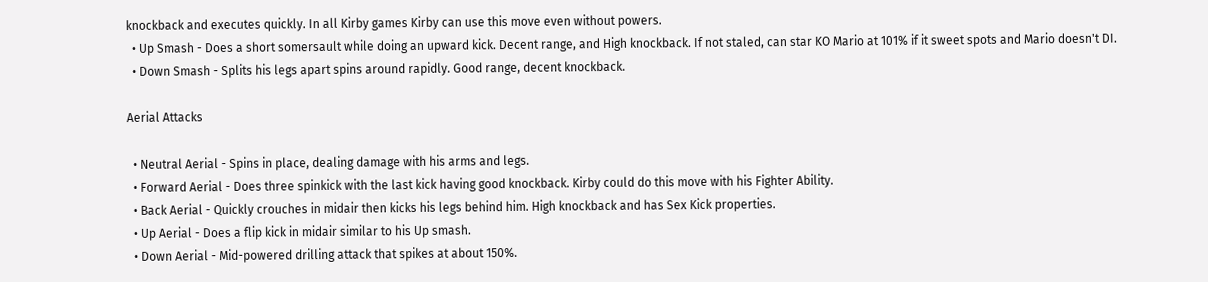knockback and executes quickly. In all Kirby games Kirby can use this move even without powers.
  • Up Smash - Does a short somersault while doing an upward kick. Decent range, and High knockback. If not staled, can star KO Mario at 101% if it sweet spots and Mario doesn't DI.
  • Down Smash - Splits his legs apart spins around rapidly. Good range, decent knockback.

Aerial Attacks

  • Neutral Aerial - Spins in place, dealing damage with his arms and legs.
  • Forward Aerial - Does three spinkick with the last kick having good knockback. Kirby could do this move with his Fighter Ability.
  • Back Aerial - Quickly crouches in midair then kicks his legs behind him. High knockback and has Sex Kick properties.
  • Up Aerial - Does a flip kick in midair similar to his Up smash.
  • Down Aerial - Mid-powered drilling attack that spikes at about 150%.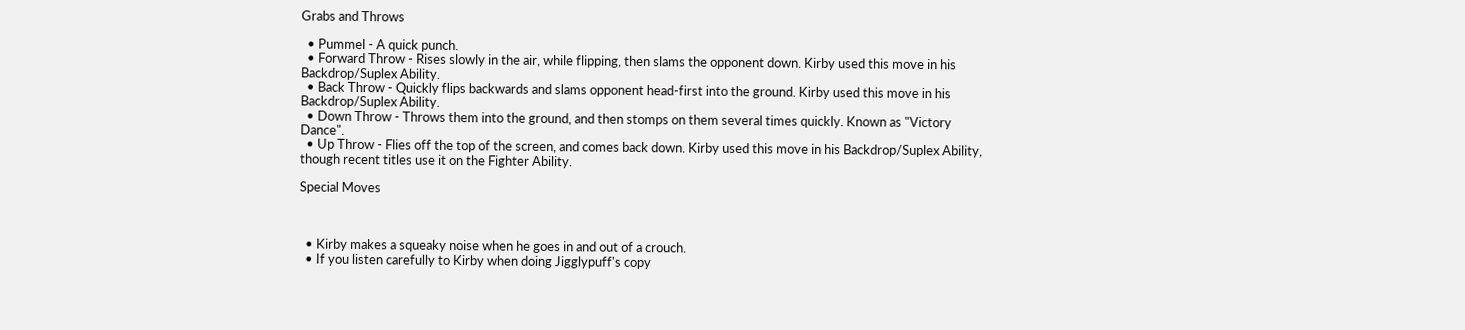Grabs and Throws

  • Pummel - A quick punch.
  • Forward Throw - Rises slowly in the air, while flipping, then slams the opponent down. Kirby used this move in his Backdrop/Suplex Ability.
  • Back Throw - Quickly flips backwards and slams opponent head-first into the ground. Kirby used this move in his Backdrop/Suplex Ability.
  • Down Throw - Throws them into the ground, and then stomps on them several times quickly. Known as "Victory Dance".
  • Up Throw - Flies off the top of the screen, and comes back down. Kirby used this move in his Backdrop/Suplex Ability, though recent titles use it on the Fighter Ability.

Special Moves



  • Kirby makes a squeaky noise when he goes in and out of a crouch.
  • If you listen carefully to Kirby when doing Jigglypuff's copy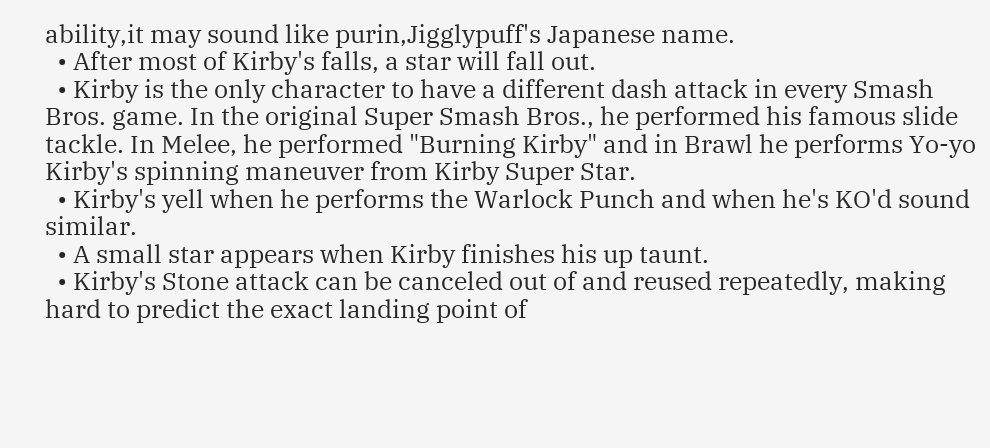ability,it may sound like purin,Jigglypuff's Japanese name.
  • After most of Kirby's falls, a star will fall out.
  • Kirby is the only character to have a different dash attack in every Smash Bros. game. In the original Super Smash Bros., he performed his famous slide tackle. In Melee, he performed "Burning Kirby" and in Brawl he performs Yo-yo Kirby's spinning maneuver from Kirby Super Star.
  • Kirby's yell when he performs the Warlock Punch and when he's KO'd sound similar.
  • A small star appears when Kirby finishes his up taunt.
  • Kirby's Stone attack can be canceled out of and reused repeatedly, making hard to predict the exact landing point of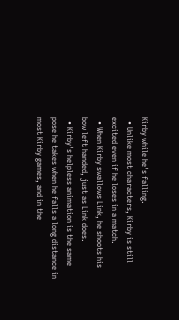Kirby while he's falling.
  • Unlike most characters, Kirby is still excited even if he loses in a match.
  • When Kirby swallows Link, he shoots his bow left handed, just as Link does.
  • Kirby's helpless animation is the same pose he takes when he falls a long distance in most Kirby games, and in the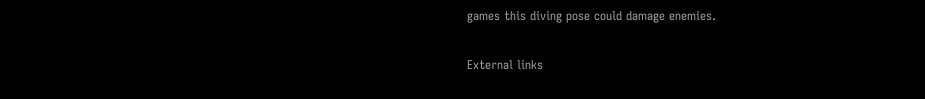games this diving pose could damage enemies.

External links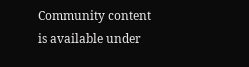Community content is available under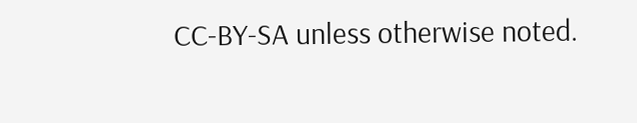CC-BY-SA unless otherwise noted.